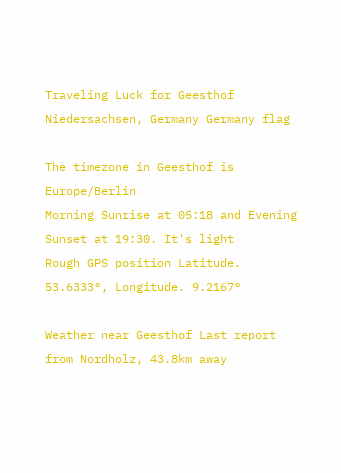Traveling Luck for Geesthof Niedersachsen, Germany Germany flag

The timezone in Geesthof is Europe/Berlin
Morning Sunrise at 05:18 and Evening Sunset at 19:30. It's light
Rough GPS position Latitude. 53.6333°, Longitude. 9.2167°

Weather near Geesthof Last report from Nordholz, 43.8km away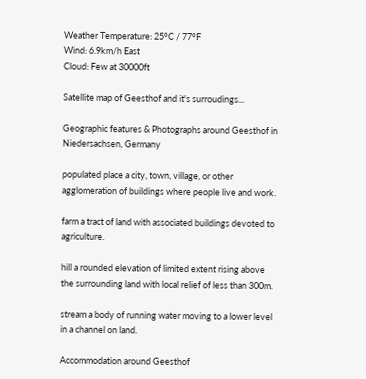Weather Temperature: 25°C / 77°F
Wind: 6.9km/h East
Cloud: Few at 30000ft

Satellite map of Geesthof and it's surroudings...

Geographic features & Photographs around Geesthof in Niedersachsen, Germany

populated place a city, town, village, or other agglomeration of buildings where people live and work.

farm a tract of land with associated buildings devoted to agriculture.

hill a rounded elevation of limited extent rising above the surrounding land with local relief of less than 300m.

stream a body of running water moving to a lower level in a channel on land.

Accommodation around Geesthof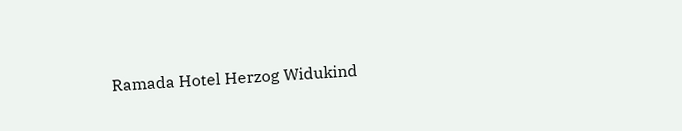Ramada Hotel Herzog Widukind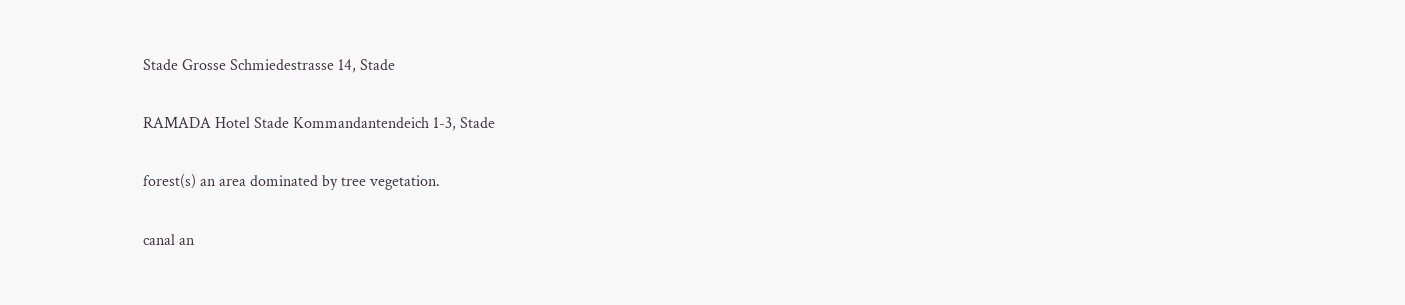Stade Grosse Schmiedestrasse 14, Stade

RAMADA Hotel Stade Kommandantendeich 1-3, Stade

forest(s) an area dominated by tree vegetation.

canal an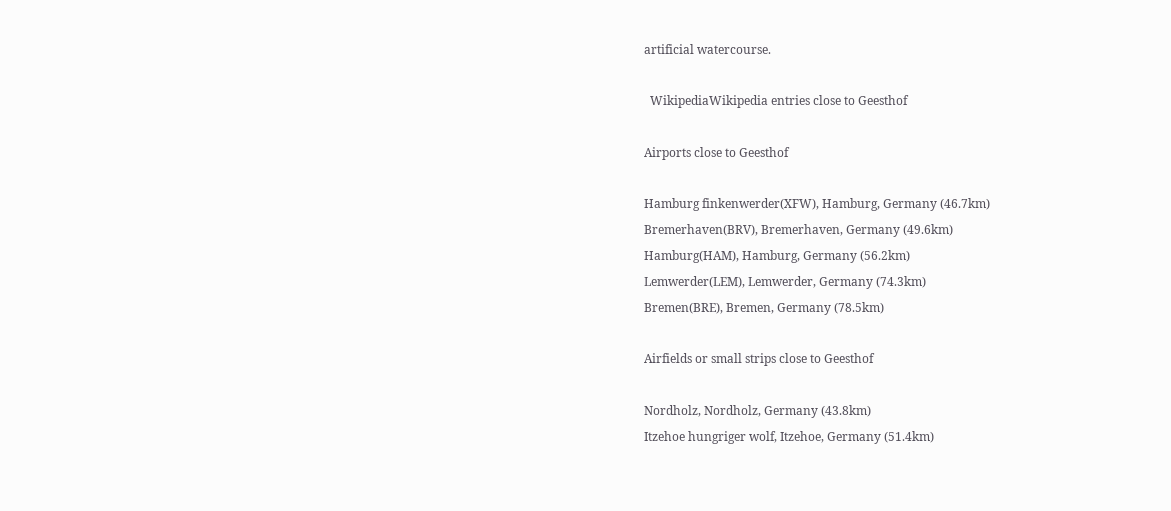artificial watercourse.

  WikipediaWikipedia entries close to Geesthof

Airports close to Geesthof

Hamburg finkenwerder(XFW), Hamburg, Germany (46.7km)
Bremerhaven(BRV), Bremerhaven, Germany (49.6km)
Hamburg(HAM), Hamburg, Germany (56.2km)
Lemwerder(LEM), Lemwerder, Germany (74.3km)
Bremen(BRE), Bremen, Germany (78.5km)

Airfields or small strips close to Geesthof

Nordholz, Nordholz, Germany (43.8km)
Itzehoe hungriger wolf, Itzehoe, Germany (51.4km)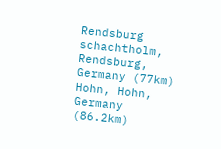Rendsburg schachtholm, Rendsburg, Germany (77km)
Hohn, Hohn, Germany (86.2km)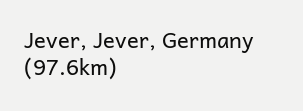Jever, Jever, Germany (97.6km)